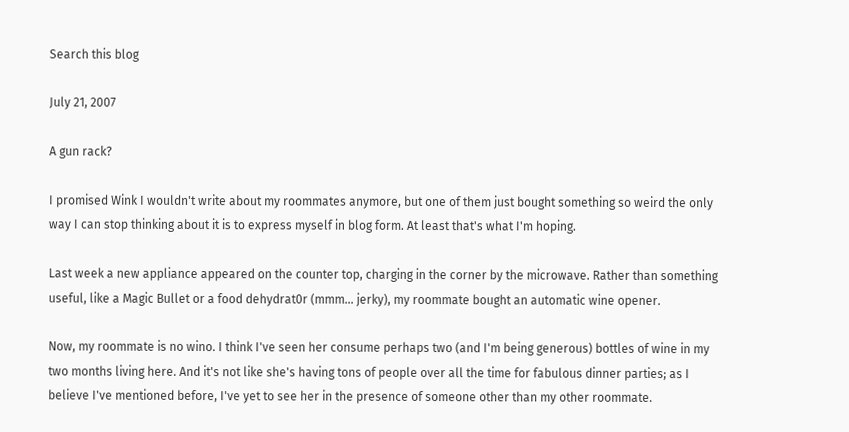Search this blog

July 21, 2007

A gun rack?

I promised Wink I wouldn't write about my roommates anymore, but one of them just bought something so weird the only way I can stop thinking about it is to express myself in blog form. At least that's what I'm hoping.

Last week a new appliance appeared on the counter top, charging in the corner by the microwave. Rather than something useful, like a Magic Bullet or a food dehydrat0r (mmm... jerky), my roommate bought an automatic wine opener.

Now, my roommate is no wino. I think I've seen her consume perhaps two (and I'm being generous) bottles of wine in my two months living here. And it's not like she's having tons of people over all the time for fabulous dinner parties; as I believe I've mentioned before, I've yet to see her in the presence of someone other than my other roommate.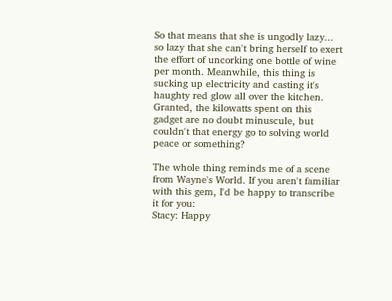So that means that she is ungodly lazy... so lazy that she can't bring herself to exert the effort of uncorking one bottle of wine per month. Meanwhile, this thing is sucking up electricity and casting it's haughty red glow all over the kitchen. Granted, the kilowatts spent on this gadget are no doubt minuscule, but couldn't that energy go to solving world peace or something?

The whole thing reminds me of a scene from Wayne's World. If you aren't familiar with this gem, I'd be happy to transcribe it for you:
Stacy: Happy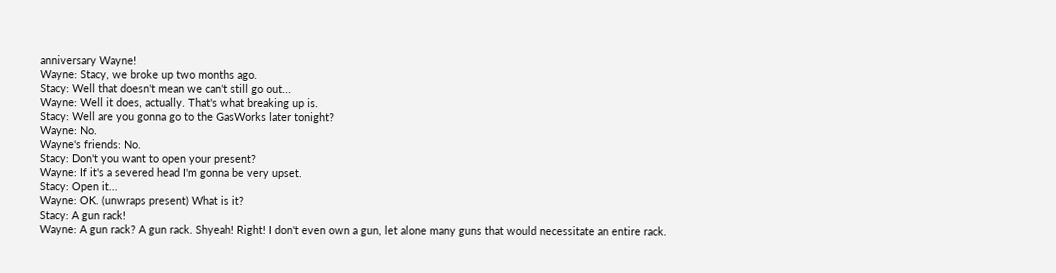anniversary Wayne!
Wayne: Stacy, we broke up two months ago.
Stacy: Well that doesn't mean we can't still go out...
Wayne: Well it does, actually. That's what breaking up is.
Stacy: Well are you gonna go to the GasWorks later tonight?
Wayne: No.
Wayne's friends: No.
Stacy: Don't you want to open your present?
Wayne: If it's a severed head I'm gonna be very upset.
Stacy: Open it...
Wayne: OK. (unwraps present) What is it?
Stacy: A gun rack!
Wayne: A gun rack? A gun rack. Shyeah! Right! I don't even own a gun, let alone many guns that would necessitate an entire rack.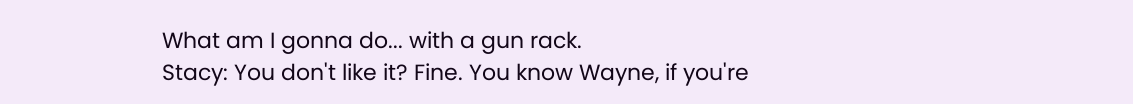What am I gonna do... with a gun rack.
Stacy: You don't like it? Fine. You know Wayne, if you're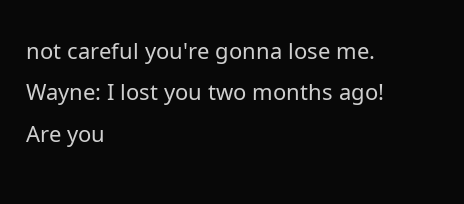not careful you're gonna lose me.
Wayne: I lost you two months ago! Are you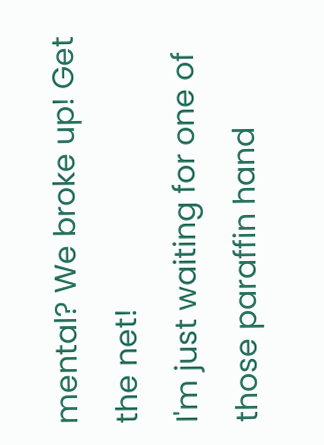mental? We broke up! Get the net!
I'm just waiting for one of those paraffin hand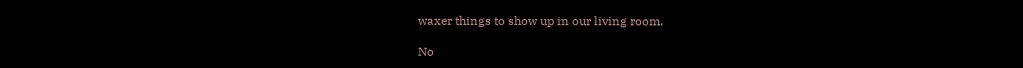waxer things to show up in our living room.

No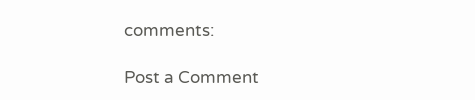comments:

Post a Comment